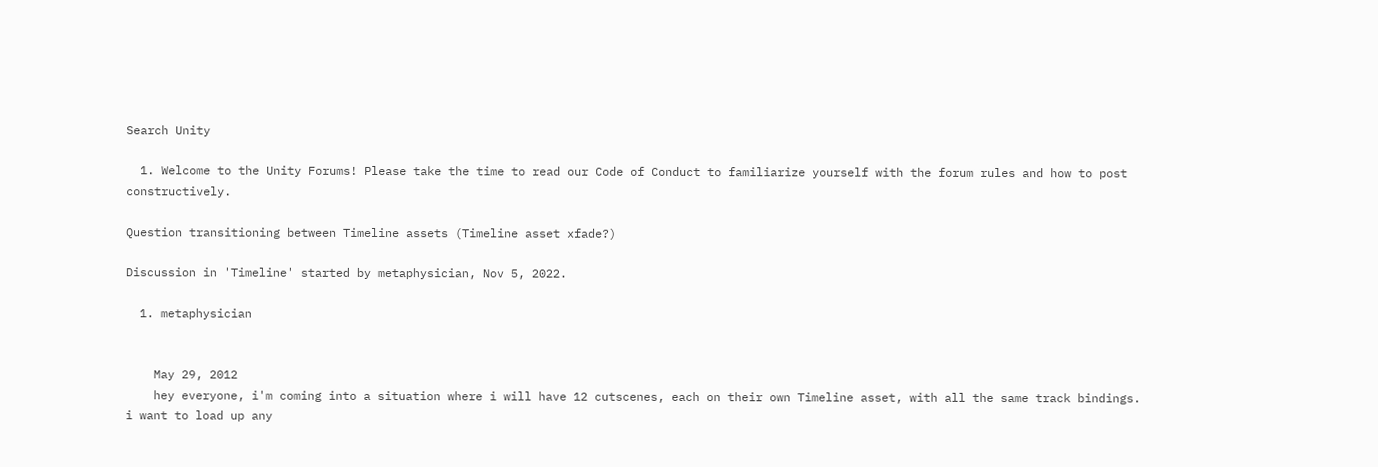Search Unity

  1. Welcome to the Unity Forums! Please take the time to read our Code of Conduct to familiarize yourself with the forum rules and how to post constructively.

Question transitioning between Timeline assets (Timeline asset xfade?)

Discussion in 'Timeline' started by metaphysician, Nov 5, 2022.

  1. metaphysician


    May 29, 2012
    hey everyone, i'm coming into a situation where i will have 12 cutscenes, each on their own Timeline asset, with all the same track bindings. i want to load up any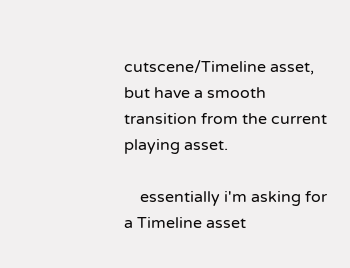cutscene/Timeline asset, but have a smooth transition from the current playing asset.

    essentially i'm asking for a Timeline asset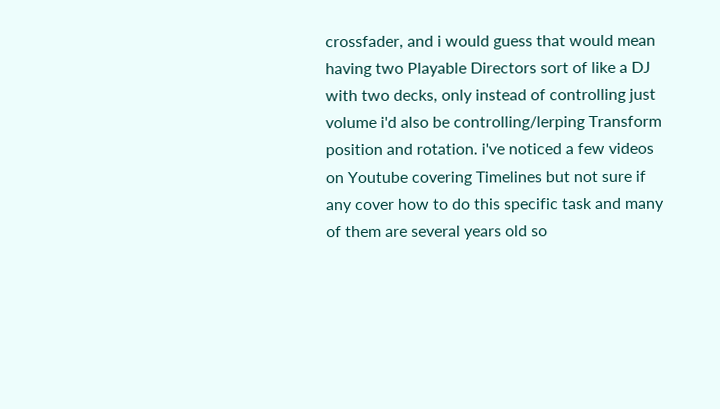crossfader, and i would guess that would mean having two Playable Directors sort of like a DJ with two decks, only instead of controlling just volume i'd also be controlling/lerping Transform position and rotation. i've noticed a few videos on Youtube covering Timelines but not sure if any cover how to do this specific task and many of them are several years old so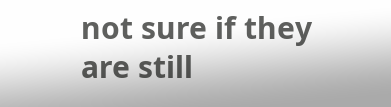not sure if they are still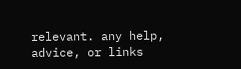relevant. any help, advice, or links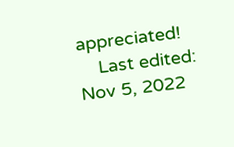appreciated!
    Last edited: Nov 5, 2022